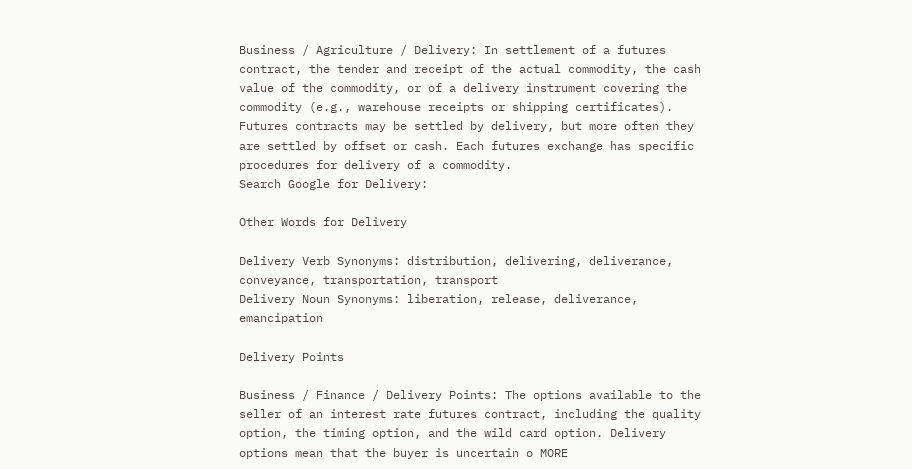Business / Agriculture / Delivery: In settlement of a futures contract, the tender and receipt of the actual commodity, the cash value of the commodity, or of a delivery instrument covering the commodity (e.g., warehouse receipts or shipping certificates). Futures contracts may be settled by delivery, but more often they are settled by offset or cash. Each futures exchange has specific procedures for delivery of a commodity.
Search Google for Delivery:

Other Words for Delivery

Delivery Verb Synonyms: distribution, delivering, deliverance, conveyance, transportation, transport
Delivery Noun Synonyms: liberation, release, deliverance, emancipation

Delivery Points

Business / Finance / Delivery Points: The options available to the seller of an interest rate futures contract, including the quality option, the timing option, and the wild card option. Delivery options mean that the buyer is uncertain o MORE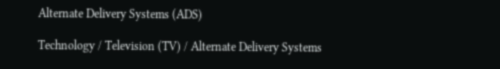Alternate Delivery Systems (ADS)

Technology / Television (TV) / Alternate Delivery Systems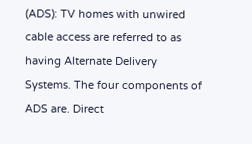(ADS): TV homes with unwired cable access are referred to as having Alternate Delivery Systems. The four components of ADS are. Direct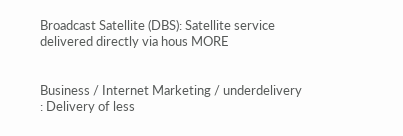Broadcast Satellite (DBS): Satellite service delivered directly via hous MORE


Business / Internet Marketing / underdelivery : Delivery of less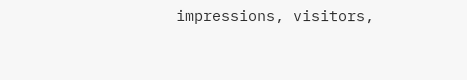impressions, visitors,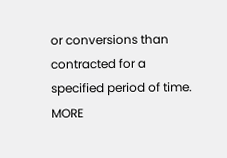or conversions than contracted for a specified period of time. MORE